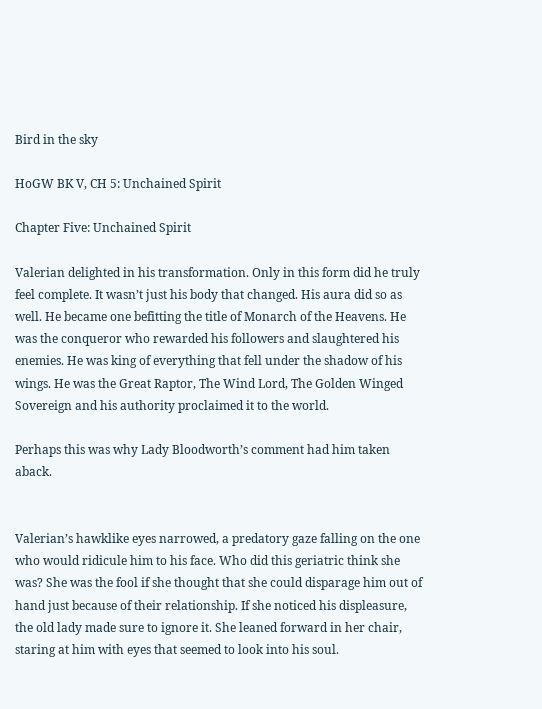Bird in the sky

HoGW BK V, CH 5: Unchained Spirit

Chapter Five: Unchained Spirit

Valerian delighted in his transformation. Only in this form did he truly feel complete. It wasn’t just his body that changed. His aura did so as well. He became one befitting the title of Monarch of the Heavens. He was the conqueror who rewarded his followers and slaughtered his enemies. He was king of everything that fell under the shadow of his wings. He was the Great Raptor, The Wind Lord, The Golden Winged Sovereign and his authority proclaimed it to the world.

Perhaps this was why Lady Bloodworth’s comment had him taken aback.


Valerian’s hawklike eyes narrowed, a predatory gaze falling on the one who would ridicule him to his face. Who did this geriatric think she was? She was the fool if she thought that she could disparage him out of hand just because of their relationship. If she noticed his displeasure, the old lady made sure to ignore it. She leaned forward in her chair, staring at him with eyes that seemed to look into his soul.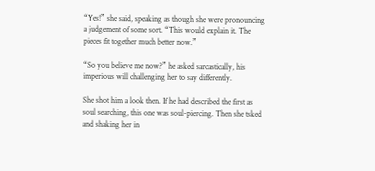“Yes!” she said, speaking as though she were pronouncing a judgement of some sort. “This would explain it. The pieces fit together much better now.”

“So you believe me now?” he asked sarcastically, his imperious will challenging her to say differently.

She shot him a look then. If he had described the first as soul searching, this one was soul-piercing. Then she tsked and shaking her in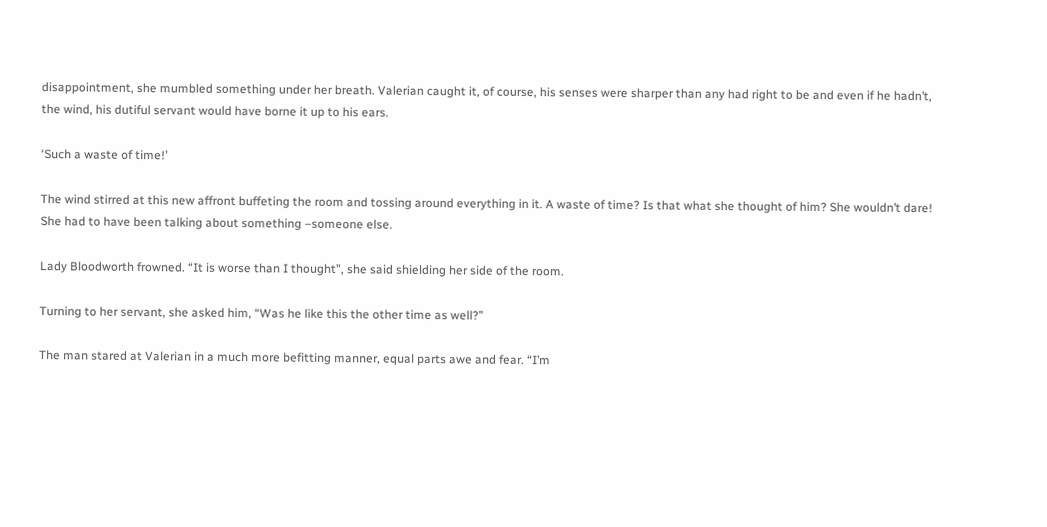disappointment, she mumbled something under her breath. Valerian caught it, of course, his senses were sharper than any had right to be and even if he hadn’t, the wind, his dutiful servant would have borne it up to his ears.

‘Such a waste of time!’

The wind stirred at this new affront buffeting the room and tossing around everything in it. A waste of time? Is that what she thought of him? She wouldn’t dare! She had to have been talking about something –someone else.

Lady Bloodworth frowned. “It is worse than I thought”, she said shielding her side of the room.

Turning to her servant, she asked him, “Was he like this the other time as well?”

The man stared at Valerian in a much more befitting manner, equal parts awe and fear. “I’m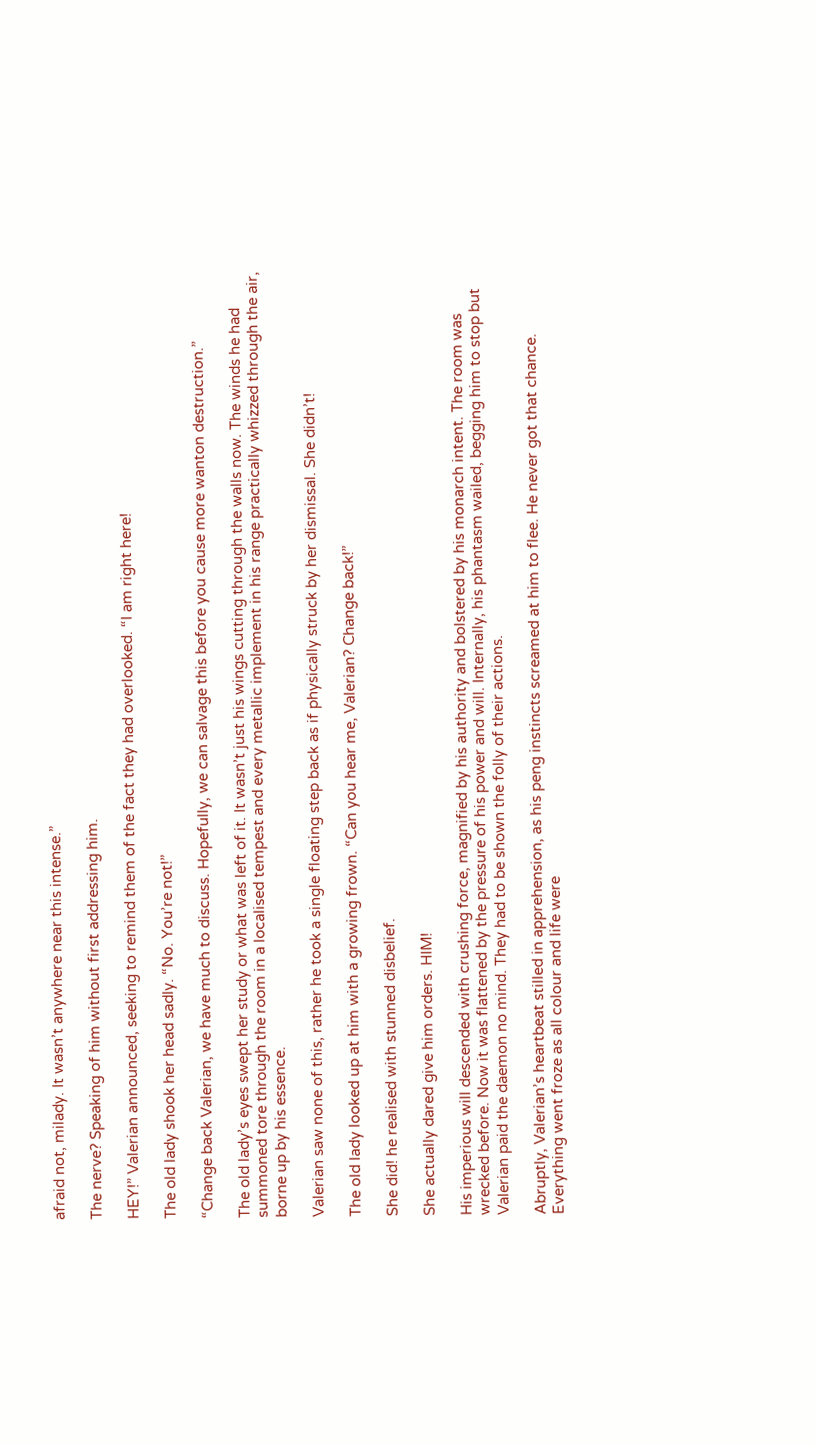afraid not, milady. It wasn’t anywhere near this intense.”

The nerve? Speaking of him without first addressing him.

HEY!” Valerian announced, seeking to remind them of the fact they had overlooked. “I am right here!

The old lady shook her head sadly. “No. You’re not!”

“Change back Valerian, we have much to discuss. Hopefully, we can salvage this before you cause more wanton destruction.”

The old lady’s eyes swept her study or what was left of it. It wasn’t just his wings cutting through the walls now. The winds he had summoned tore through the room in a localised tempest and every metallic implement in his range practically whizzed through the air, borne up by his essence.

Valerian saw none of this, rather he took a single floating step back as if physically struck by her dismissal. She didn’t!

The old lady looked up at him with a growing frown. “Can you hear me, Valerian? Change back!”

She did! he realised with stunned disbelief.

She actually dared give him orders. HIM!

His imperious will descended with crushing force, magnified by his authority and bolstered by his monarch intent. The room was wrecked before. Now it was flattened by the pressure of his power and will. Internally, his phantasm wailed, begging him to stop but Valerian paid the daemon no mind. They had to be shown the folly of their actions.

Abruptly, Valerian’s heartbeat stilled in apprehension, as his peng instincts screamed at him to flee. He never got that chance. Everything went froze as all colour and life were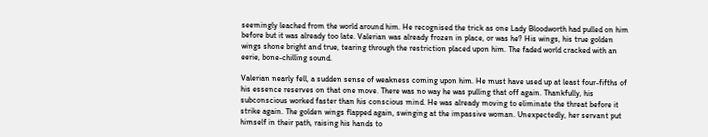seemingly leached from the world around him. He recognised the trick as one Lady Bloodworth had pulled on him before but it was already too late. Valerian was already frozen in place, or was he? His wings, his true golden wings shone bright and true, tearing through the restriction placed upon him. The faded world cracked with an eerie, bone-chilling sound.

Valerian nearly fell, a sudden sense of weakness coming upon him. He must have used up at least four-fifths of his essence reserves on that one move. There was no way he was pulling that off again. Thankfully, his subconscious worked faster than his conscious mind. He was already moving to eliminate the threat before it strike again. The golden wings flapped again, swinging at the impassive woman. Unexpectedly, her servant put himself in their path, raising his hands to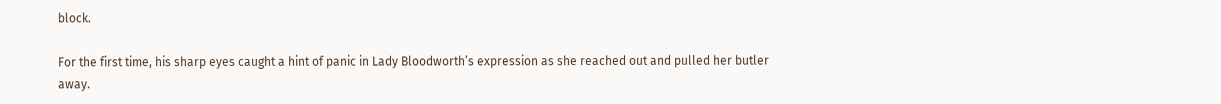block.

For the first time, his sharp eyes caught a hint of panic in Lady Bloodworth’s expression as she reached out and pulled her butler away.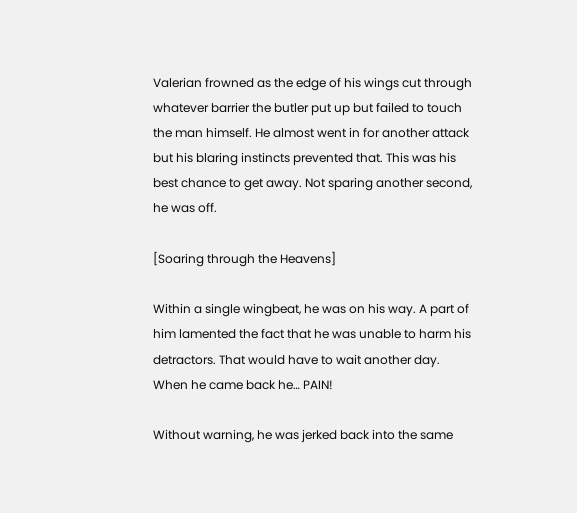Valerian frowned as the edge of his wings cut through whatever barrier the butler put up but failed to touch the man himself. He almost went in for another attack but his blaring instincts prevented that. This was his best chance to get away. Not sparing another second, he was off.

[Soaring through the Heavens]

Within a single wingbeat, he was on his way. A part of him lamented the fact that he was unable to harm his detractors. That would have to wait another day. When he came back he… PAIN!

Without warning, he was jerked back into the same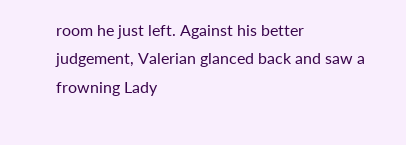room he just left. Against his better judgement, Valerian glanced back and saw a frowning Lady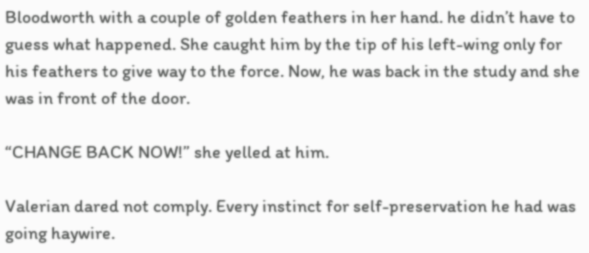Bloodworth with a couple of golden feathers in her hand. he didn’t have to guess what happened. She caught him by the tip of his left-wing only for his feathers to give way to the force. Now, he was back in the study and she was in front of the door.

“CHANGE BACK NOW!” she yelled at him.

Valerian dared not comply. Every instinct for self-preservation he had was going haywire.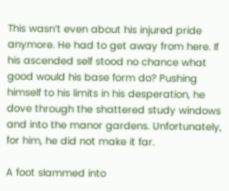This wasn’t even about his injured pride anymore. He had to get away from here. If his ascended self stood no chance what good would his base form do? Pushing himself to his limits in his desperation, he dove through the shattered study windows and into the manor gardens. Unfortunately, for him, he did not make it far.

A foot slammed into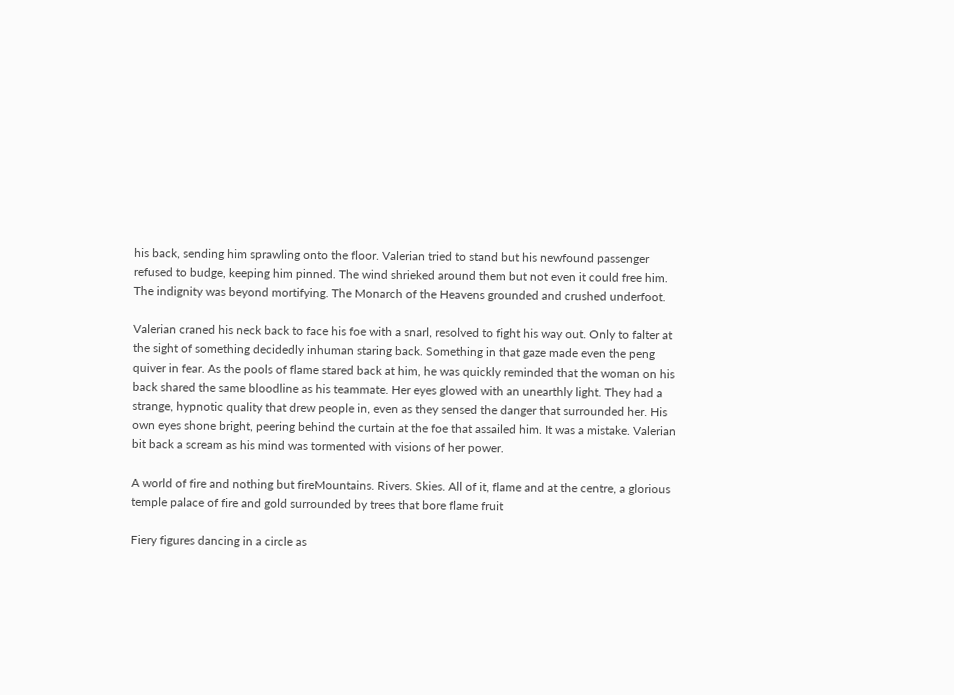his back, sending him sprawling onto the floor. Valerian tried to stand but his newfound passenger refused to budge, keeping him pinned. The wind shrieked around them but not even it could free him. The indignity was beyond mortifying. The Monarch of the Heavens grounded and crushed underfoot.

Valerian craned his neck back to face his foe with a snarl, resolved to fight his way out. Only to falter at the sight of something decidedly inhuman staring back. Something in that gaze made even the peng quiver in fear. As the pools of flame stared back at him, he was quickly reminded that the woman on his back shared the same bloodline as his teammate. Her eyes glowed with an unearthly light. They had a strange, hypnotic quality that drew people in, even as they sensed the danger that surrounded her. His own eyes shone bright, peering behind the curtain at the foe that assailed him. It was a mistake. Valerian bit back a scream as his mind was tormented with visions of her power.

A world of fire and nothing but fireMountains. Rivers. Skies. All of it, flame and at the centre, a glorious temple palace of fire and gold surrounded by trees that bore flame fruit

Fiery figures dancing in a circle as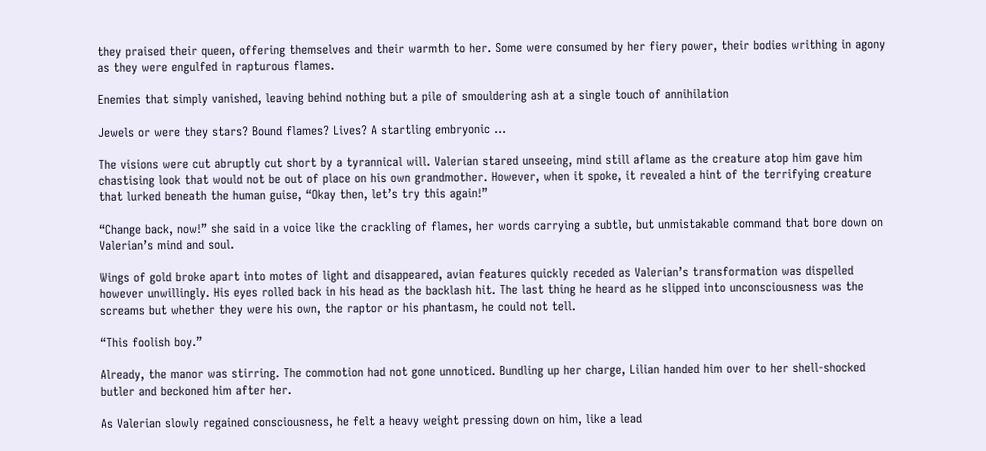they praised their queen, offering themselves and their warmth to her. Some were consumed by her fiery power, their bodies writhing in agony as they were engulfed in rapturous flames.

Enemies that simply vanished, leaving behind nothing but a pile of smouldering ash at a single touch of annihilation

Jewels or were they stars? Bound flames? Lives? A startling embryonic …

The visions were cut abruptly cut short by a tyrannical will. Valerian stared unseeing, mind still aflame as the creature atop him gave him chastising look that would not be out of place on his own grandmother. However, when it spoke, it revealed a hint of the terrifying creature that lurked beneath the human guise, “Okay then, let’s try this again!”

“Change back, now!” she said in a voice like the crackling of flames, her words carrying a subtle, but unmistakable command that bore down on Valerian’s mind and soul.

Wings of gold broke apart into motes of light and disappeared, avian features quickly receded as Valerian’s transformation was dispelled however unwillingly. His eyes rolled back in his head as the backlash hit. The last thing he heard as he slipped into unconsciousness was the screams but whether they were his own, the raptor or his phantasm, he could not tell.

“This foolish boy.”

Already, the manor was stirring. The commotion had not gone unnoticed. Bundling up her charge, Lilian handed him over to her shell-shocked butler and beckoned him after her.

As Valerian slowly regained consciousness, he felt a heavy weight pressing down on him, like a lead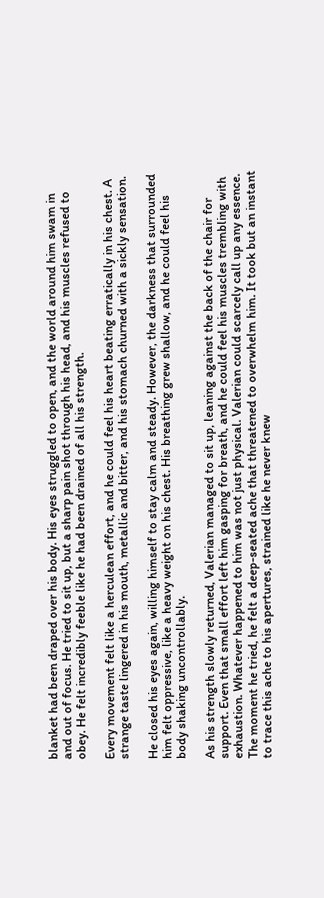blanket had been draped over his body. His eyes struggled to open, and the world around him swam in and out of focus. He tried to sit up, but a sharp pain shot through his head, and his muscles refused to obey. He felt incredibly feeble like he had been drained of all his strength.

Every movement felt like a herculean effort, and he could feel his heart beating erratically in his chest. A strange taste lingered in his mouth, metallic and bitter, and his stomach churned with a sickly sensation.

He closed his eyes again, willing himself to stay calm and steady. However, the darkness that surrounded him felt oppressive, like a heavy weight on his chest. His breathing grew shallow, and he could feel his body shaking uncontrollably.

As his strength slowly returned, Valerian managed to sit up, leaning against the back of the chair for support. Even that small effort left him gasping for breath, and he could feel his muscles trembling with exhaustion. Whatever happened to him was not just physical. Valerian could scarcely call up any essence. The moment he tried, he felt a deep-seated ache that threatened to overwhelm him. It took but an instant to trace this ache to his apertures, strained like he never knew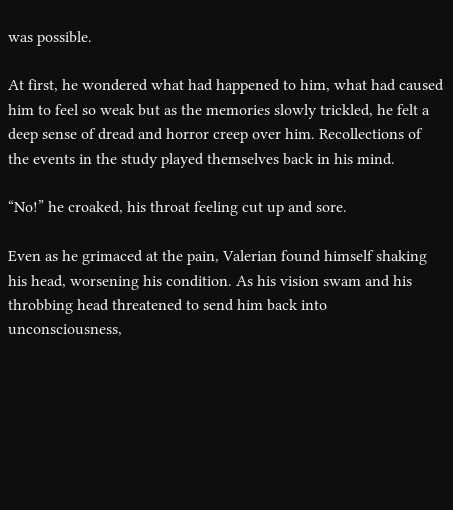was possible.

At first, he wondered what had happened to him, what had caused him to feel so weak but as the memories slowly trickled, he felt a deep sense of dread and horror creep over him. Recollections of the events in the study played themselves back in his mind.

“No!” he croaked, his throat feeling cut up and sore.

Even as he grimaced at the pain, Valerian found himself shaking his head, worsening his condition. As his vision swam and his throbbing head threatened to send him back into unconsciousness,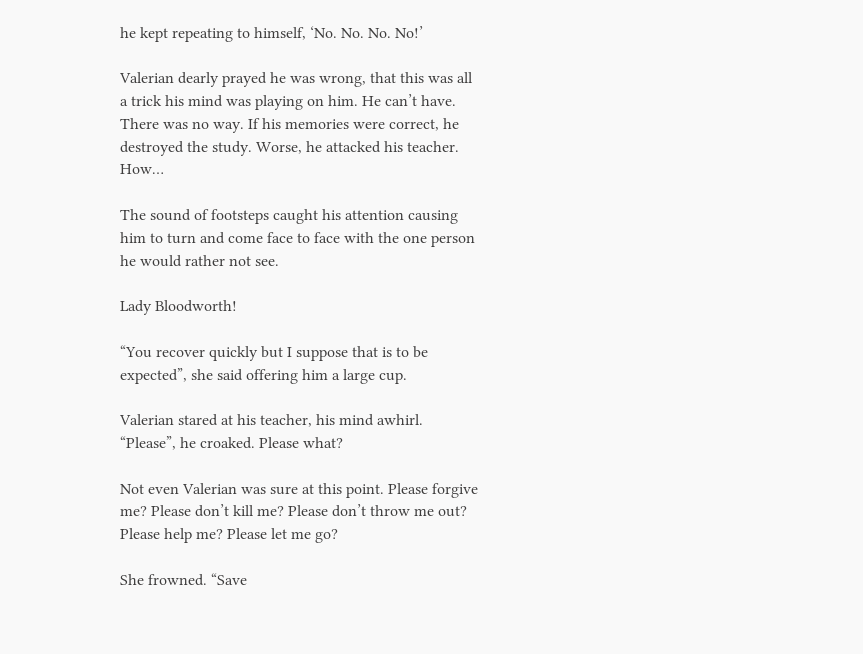he kept repeating to himself, ‘No. No. No. No!’

Valerian dearly prayed he was wrong, that this was all a trick his mind was playing on him. He can’t have. There was no way. If his memories were correct, he destroyed the study. Worse, he attacked his teacher. How…

The sound of footsteps caught his attention causing him to turn and come face to face with the one person he would rather not see.

Lady Bloodworth!

“You recover quickly but I suppose that is to be expected”, she said offering him a large cup.

Valerian stared at his teacher, his mind awhirl. “Please”, he croaked. Please what?

Not even Valerian was sure at this point. Please forgive me? Please don’t kill me? Please don’t throw me out? Please help me? Please let me go?

She frowned. “Save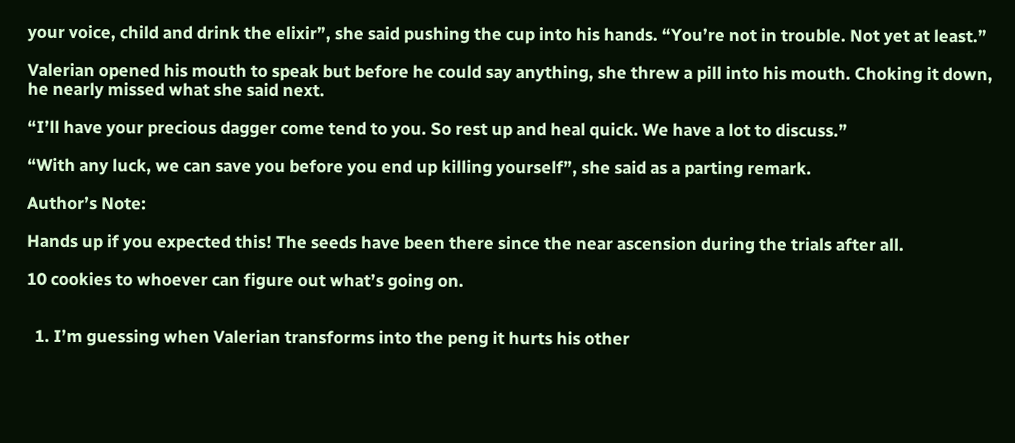your voice, child and drink the elixir”, she said pushing the cup into his hands. “You’re not in trouble. Not yet at least.”

Valerian opened his mouth to speak but before he could say anything, she threw a pill into his mouth. Choking it down, he nearly missed what she said next.

“I’ll have your precious dagger come tend to you. So rest up and heal quick. We have a lot to discuss.”

“With any luck, we can save you before you end up killing yourself”, she said as a parting remark.

Author’s Note:

Hands up if you expected this! The seeds have been there since the near ascension during the trials after all.

10 cookies to whoever can figure out what’s going on.


  1. I’m guessing when Valerian transforms into the peng it hurts his other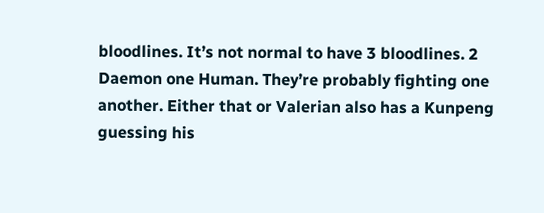bloodlines. It’s not normal to have 3 bloodlines. 2 Daemon one Human. They’re probably fighting one another. Either that or Valerian also has a Kunpeng guessing his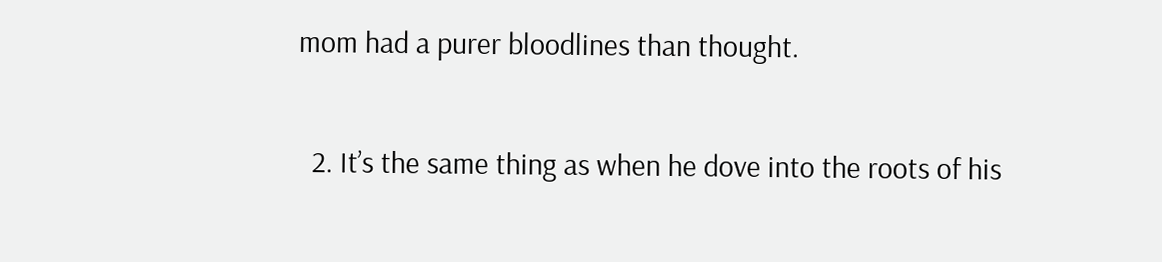mom had a purer bloodlines than thought.

  2. It’s the same thing as when he dove into the roots of his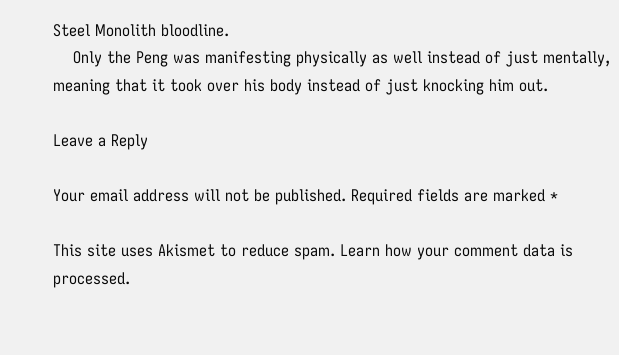Steel Monolith bloodline.
    Only the Peng was manifesting physically as well instead of just mentally, meaning that it took over his body instead of just knocking him out.

Leave a Reply

Your email address will not be published. Required fields are marked *

This site uses Akismet to reduce spam. Learn how your comment data is processed.